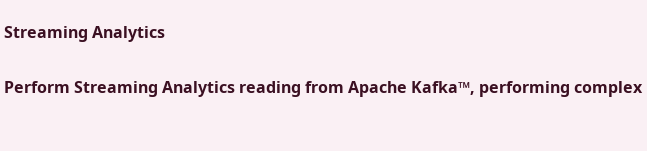Streaming Analytics

Perform Streaming Analytics reading from Apache Kafka™, performing complex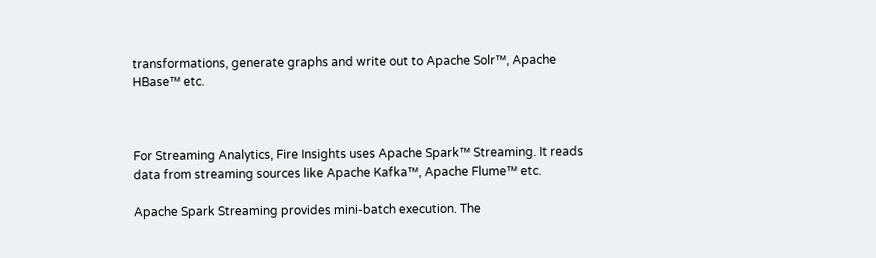transformations, generate graphs and write out to Apache Solr™, Apache HBase™ etc.



For Streaming Analytics, Fire Insights uses Apache Spark™ Streaming. It reads data from streaming sources like Apache Kafka™, Apache Flume™ etc.

Apache Spark Streaming provides mini-batch execution. The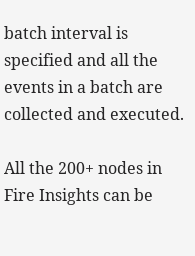batch interval is specified and all the events in a batch are collected and executed.

All the 200+ nodes in Fire Insights can be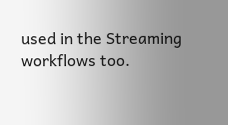used in the Streaming workflows too.